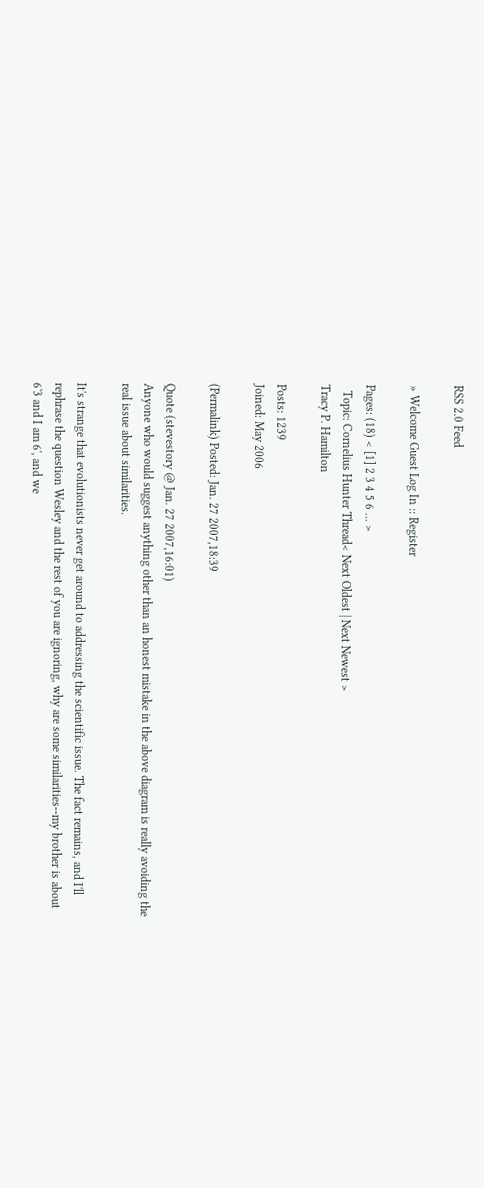RSS 2.0 Feed

» Welcome Guest Log In :: Register

Pages: (18) < [1] 2 3 4 5 6 ... >
  Topic: Cornelius Hunter Thread< Next Oldest | Next Newest >
Tracy P. Hamilton

Posts: 1239
Joined: May 2006

(Permalink) Posted: Jan. 27 2007,18:39

Quote (stevestory @ Jan. 27 2007,16:01)
Anyone who would suggest anything other than an honest mistake in the above diagram is really avoiding the real issue about similarities.

It's strange that evolutionists never get around to addressing the scientific issue. The fact remains, and I'll rephrase the question Wesley and the rest of you are ignoring, why are some similarities--my brother is about 6'3 and I am 6', and we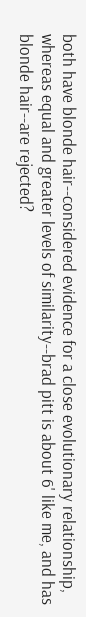both have blonde hair--considered evidence for a close evolutionary relationship, whereas equal and greater levels of similarity--brad pitt is about 6' like me, and has blonde hair--are rejected?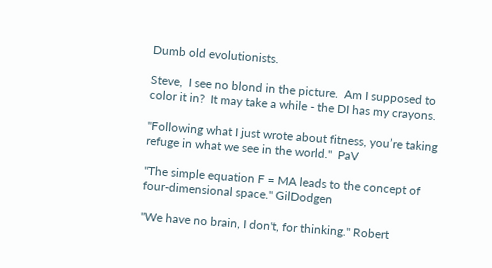Dumb old evolutionists.

Steve,  I see no blond in the picture.  Am I supposed to color it in?  It may take a while - the DI has my crayons.

"Following what I just wrote about fitness, you’re taking refuge in what we see in the world."  PaV

"The simple equation F = MA leads to the concept of four-dimensional space." GilDodgen

"We have no brain, I don't, for thinking." Robert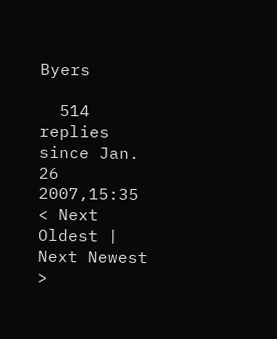Byers

  514 replies since Jan. 26 2007,15:35 < Next Oldest | Next Newest >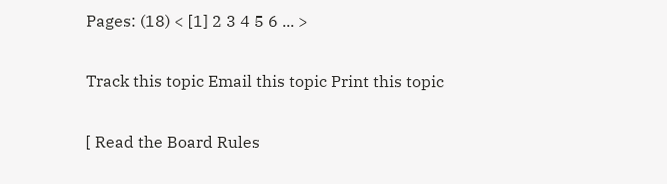Pages: (18) < [1] 2 3 4 5 6 ... >

Track this topic Email this topic Print this topic

[ Read the Board Rules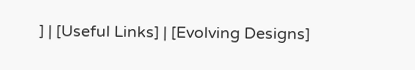] | [Useful Links] | [Evolving Designs]